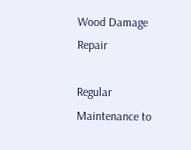Wood Damage Repair

Regular Maintenance to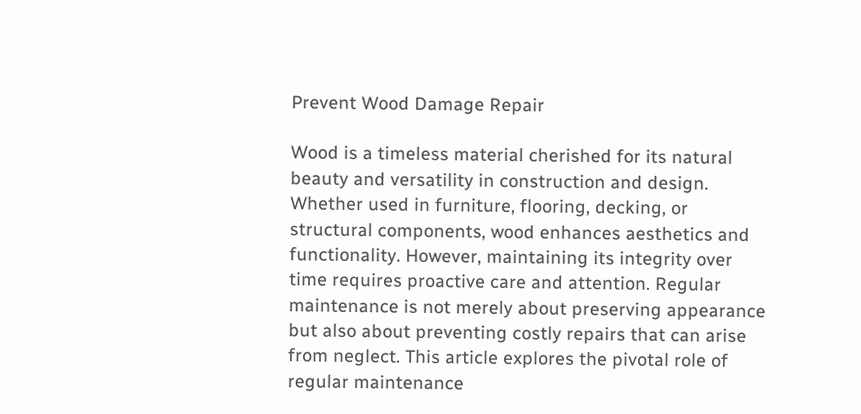Prevent Wood Damage Repair

Wood is a timeless material cherished for its natural beauty and versatility in construction and design. Whether used in furniture, flooring, decking, or structural components, wood enhances aesthetics and functionality. However, maintaining its integrity over time requires proactive care and attention. Regular maintenance is not merely about preserving appearance but also about preventing costly repairs that can arise from neglect. This article explores the pivotal role of regular maintenance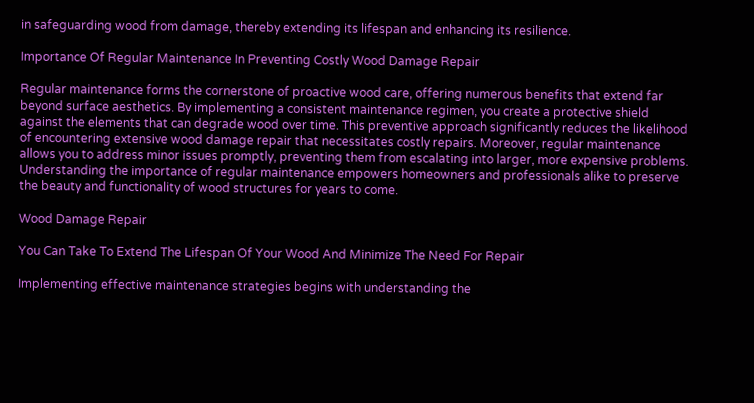in safeguarding wood from damage, thereby extending its lifespan and enhancing its resilience.

Importance Of Regular Maintenance In Preventing Costly Wood Damage Repair

Regular maintenance forms the cornerstone of proactive wood care, offering numerous benefits that extend far beyond surface aesthetics. By implementing a consistent maintenance regimen, you create a protective shield against the elements that can degrade wood over time. This preventive approach significantly reduces the likelihood of encountering extensive wood damage repair that necessitates costly repairs. Moreover, regular maintenance allows you to address minor issues promptly, preventing them from escalating into larger, more expensive problems. Understanding the importance of regular maintenance empowers homeowners and professionals alike to preserve the beauty and functionality of wood structures for years to come.

Wood Damage Repair

You Can Take To Extend The Lifespan Of Your Wood And Minimize The Need For Repair

Implementing effective maintenance strategies begins with understanding the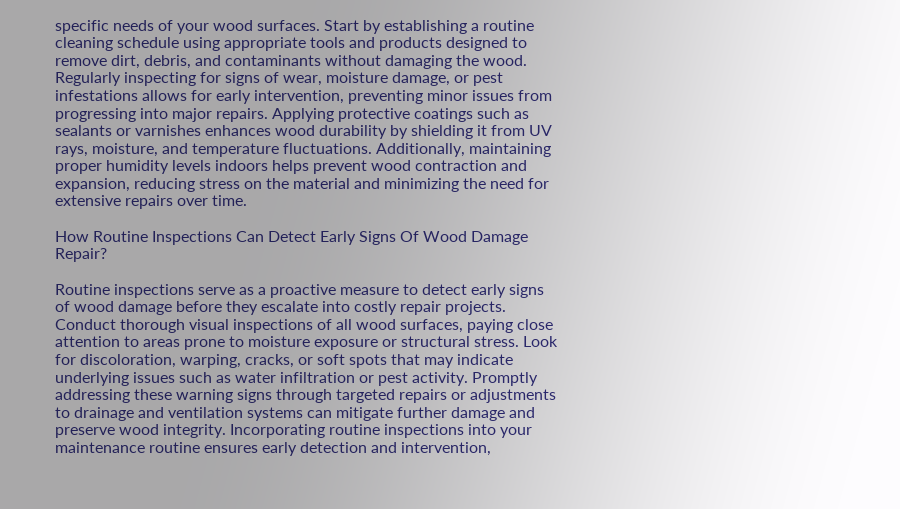specific needs of your wood surfaces. Start by establishing a routine cleaning schedule using appropriate tools and products designed to remove dirt, debris, and contaminants without damaging the wood. Regularly inspecting for signs of wear, moisture damage, or pest infestations allows for early intervention, preventing minor issues from progressing into major repairs. Applying protective coatings such as sealants or varnishes enhances wood durability by shielding it from UV rays, moisture, and temperature fluctuations. Additionally, maintaining proper humidity levels indoors helps prevent wood contraction and expansion, reducing stress on the material and minimizing the need for extensive repairs over time.

How Routine Inspections Can Detect Early Signs Of Wood Damage Repair?

Routine inspections serve as a proactive measure to detect early signs of wood damage before they escalate into costly repair projects. Conduct thorough visual inspections of all wood surfaces, paying close attention to areas prone to moisture exposure or structural stress. Look for discoloration, warping, cracks, or soft spots that may indicate underlying issues such as water infiltration or pest activity. Promptly addressing these warning signs through targeted repairs or adjustments to drainage and ventilation systems can mitigate further damage and preserve wood integrity. Incorporating routine inspections into your maintenance routine ensures early detection and intervention,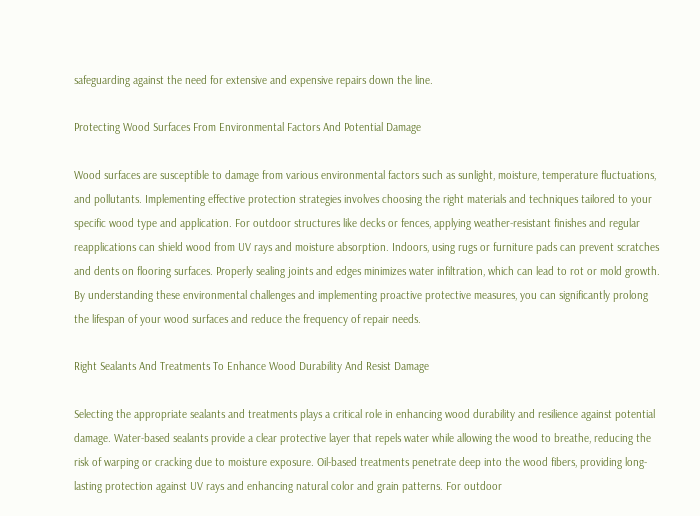safeguarding against the need for extensive and expensive repairs down the line.

Protecting Wood Surfaces From Environmental Factors And Potential Damage

Wood surfaces are susceptible to damage from various environmental factors such as sunlight, moisture, temperature fluctuations, and pollutants. Implementing effective protection strategies involves choosing the right materials and techniques tailored to your specific wood type and application. For outdoor structures like decks or fences, applying weather-resistant finishes and regular reapplications can shield wood from UV rays and moisture absorption. Indoors, using rugs or furniture pads can prevent scratches and dents on flooring surfaces. Properly sealing joints and edges minimizes water infiltration, which can lead to rot or mold growth. By understanding these environmental challenges and implementing proactive protective measures, you can significantly prolong the lifespan of your wood surfaces and reduce the frequency of repair needs.

Right Sealants And Treatments To Enhance Wood Durability And Resist Damage

Selecting the appropriate sealants and treatments plays a critical role in enhancing wood durability and resilience against potential damage. Water-based sealants provide a clear protective layer that repels water while allowing the wood to breathe, reducing the risk of warping or cracking due to moisture exposure. Oil-based treatments penetrate deep into the wood fibers, providing long-lasting protection against UV rays and enhancing natural color and grain patterns. For outdoor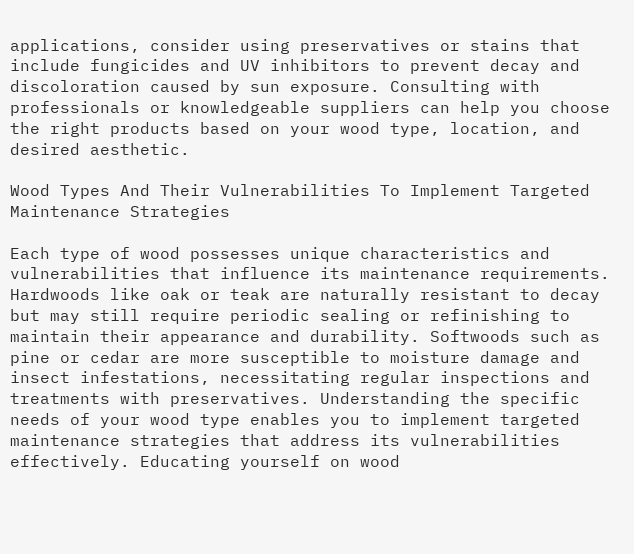applications, consider using preservatives or stains that include fungicides and UV inhibitors to prevent decay and discoloration caused by sun exposure. Consulting with professionals or knowledgeable suppliers can help you choose the right products based on your wood type, location, and desired aesthetic.

Wood Types And Their Vulnerabilities To Implement Targeted Maintenance Strategies

Each type of wood possesses unique characteristics and vulnerabilities that influence its maintenance requirements. Hardwoods like oak or teak are naturally resistant to decay but may still require periodic sealing or refinishing to maintain their appearance and durability. Softwoods such as pine or cedar are more susceptible to moisture damage and insect infestations, necessitating regular inspections and treatments with preservatives. Understanding the specific needs of your wood type enables you to implement targeted maintenance strategies that address its vulnerabilities effectively. Educating yourself on wood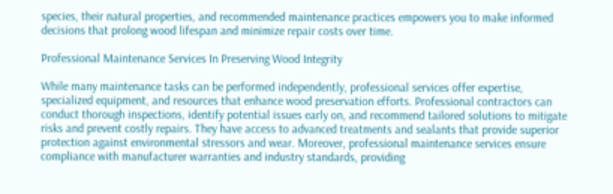species, their natural properties, and recommended maintenance practices empowers you to make informed decisions that prolong wood lifespan and minimize repair costs over time.

Professional Maintenance Services In Preserving Wood Integrity

While many maintenance tasks can be performed independently, professional services offer expertise, specialized equipment, and resources that enhance wood preservation efforts. Professional contractors can conduct thorough inspections, identify potential issues early on, and recommend tailored solutions to mitigate risks and prevent costly repairs. They have access to advanced treatments and sealants that provide superior protection against environmental stressors and wear. Moreover, professional maintenance services ensure compliance with manufacturer warranties and industry standards, providing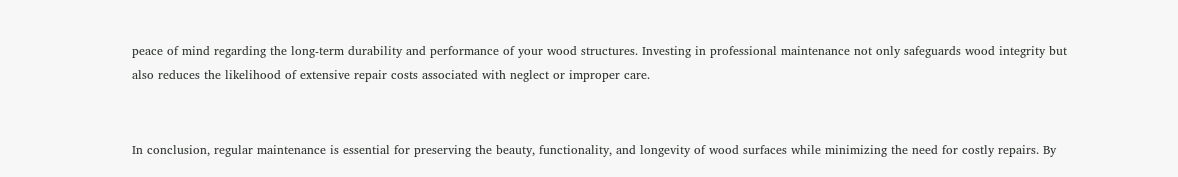peace of mind regarding the long-term durability and performance of your wood structures. Investing in professional maintenance not only safeguards wood integrity but also reduces the likelihood of extensive repair costs associated with neglect or improper care.


In conclusion, regular maintenance is essential for preserving the beauty, functionality, and longevity of wood surfaces while minimizing the need for costly repairs. By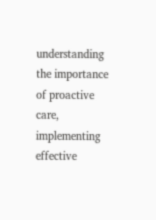understanding the importance of proactive care, implementing effective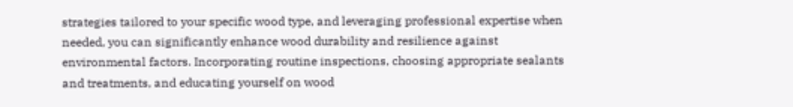strategies tailored to your specific wood type, and leveraging professional expertise when needed, you can significantly enhance wood durability and resilience against environmental factors. Incorporating routine inspections, choosing appropriate sealants and treatments, and educating yourself on wood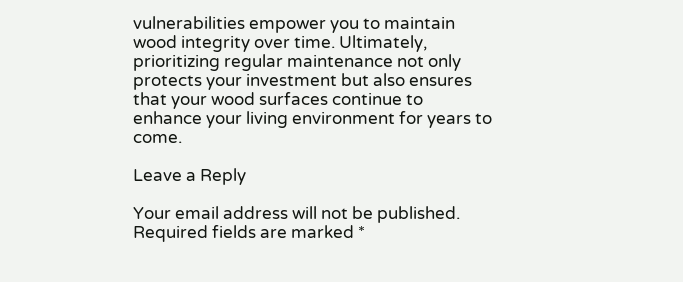vulnerabilities empower you to maintain wood integrity over time. Ultimately, prioritizing regular maintenance not only protects your investment but also ensures that your wood surfaces continue to enhance your living environment for years to come.

Leave a Reply

Your email address will not be published. Required fields are marked *